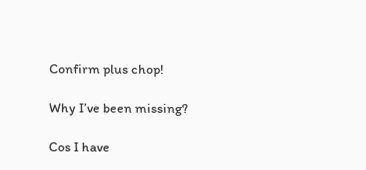Confirm plus chop!

Why I’ve been missing?

Cos I have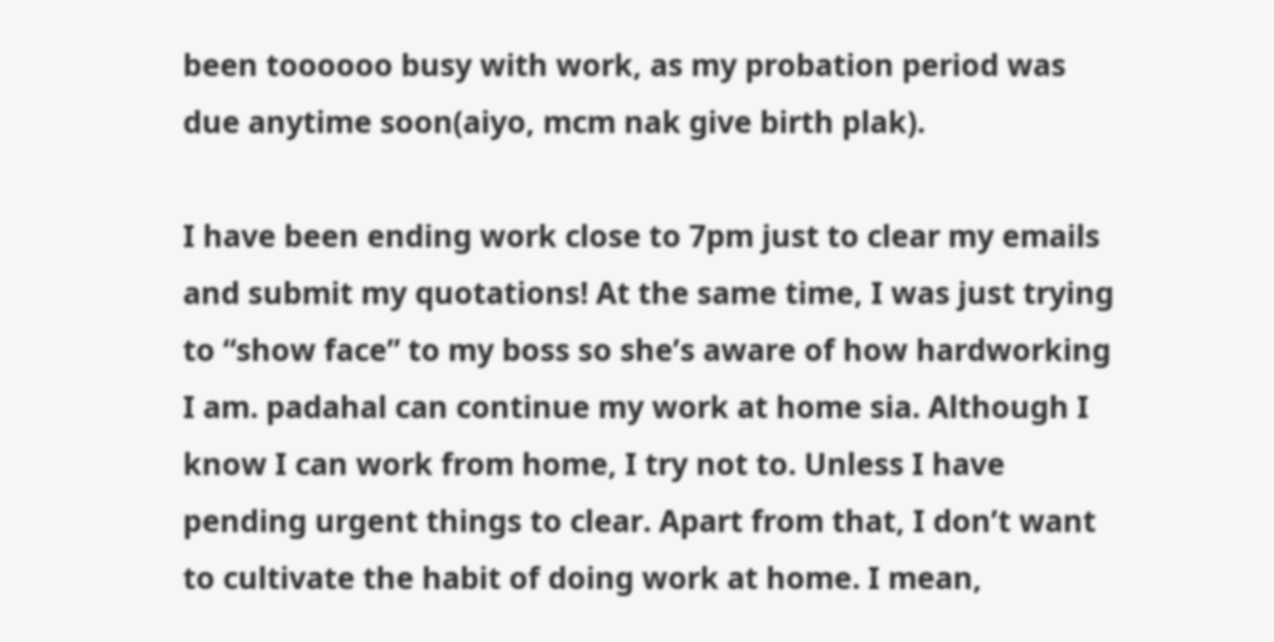been toooooo busy with work, as my probation period was due anytime soon(aiyo, mcm nak give birth plak).

I have been ending work close to 7pm just to clear my emails and submit my quotations! At the same time, I was just trying to “show face” to my boss so she’s aware of how hardworking I am. padahal can continue my work at home sia. Although I know I can work from home, I try not to. Unless I have pending urgent things to clear. Apart from that, I don’t want to cultivate the habit of doing work at home. I mean,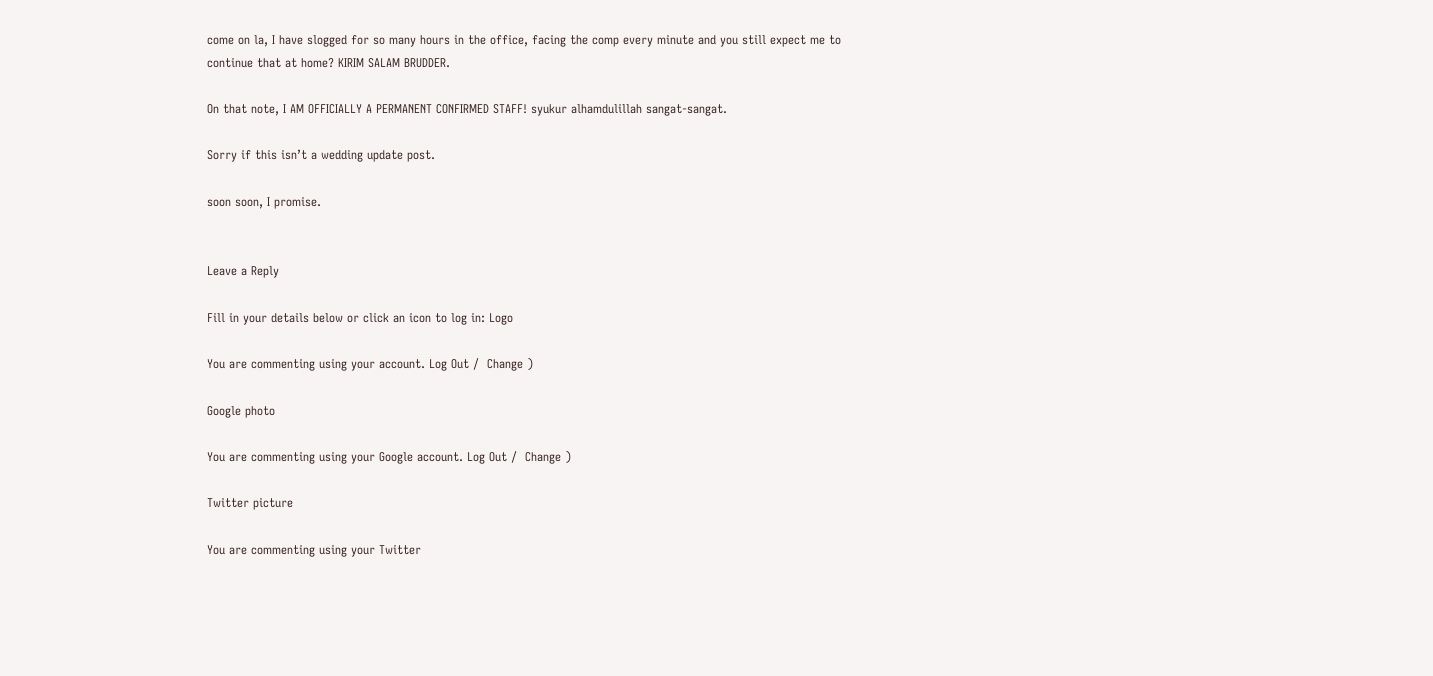come on la, I have slogged for so many hours in the office, facing the comp every minute and you still expect me to continue that at home? KIRIM SALAM BRUDDER.

On that note, I AM OFFICIALLY A PERMANENT CONFIRMED STAFF! syukur alhamdulillah sangat-sangat.

Sorry if this isn’t a wedding update post.

soon soon, I promise.


Leave a Reply

Fill in your details below or click an icon to log in: Logo

You are commenting using your account. Log Out /  Change )

Google photo

You are commenting using your Google account. Log Out /  Change )

Twitter picture

You are commenting using your Twitter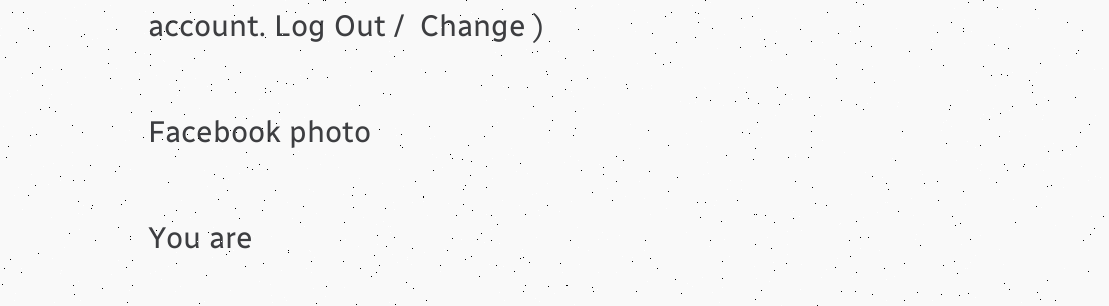account. Log Out /  Change )

Facebook photo

You are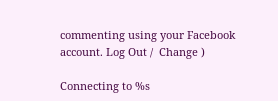commenting using your Facebook account. Log Out /  Change )

Connecting to %s